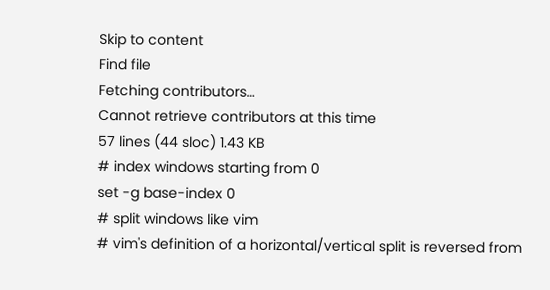Skip to content
Find file
Fetching contributors…
Cannot retrieve contributors at this time
57 lines (44 sloc) 1.43 KB
# index windows starting from 0
set -g base-index 0
# split windows like vim
# vim's definition of a horizontal/vertical split is reversed from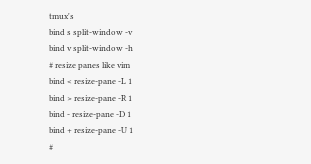tmux's
bind s split-window -v
bind v split-window -h
# resize panes like vim
bind < resize-pane -L 1
bind > resize-pane -R 1
bind - resize-pane -D 1
bind + resize-pane -U 1
#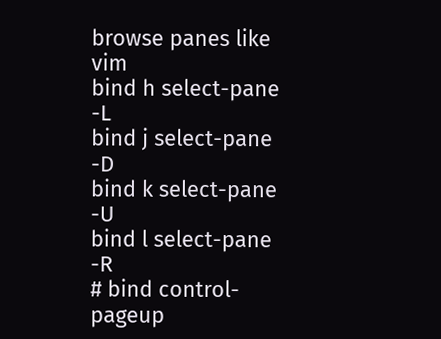browse panes like vim
bind h select-pane -L
bind j select-pane -D
bind k select-pane -U
bind l select-pane -R
# bind control-pageup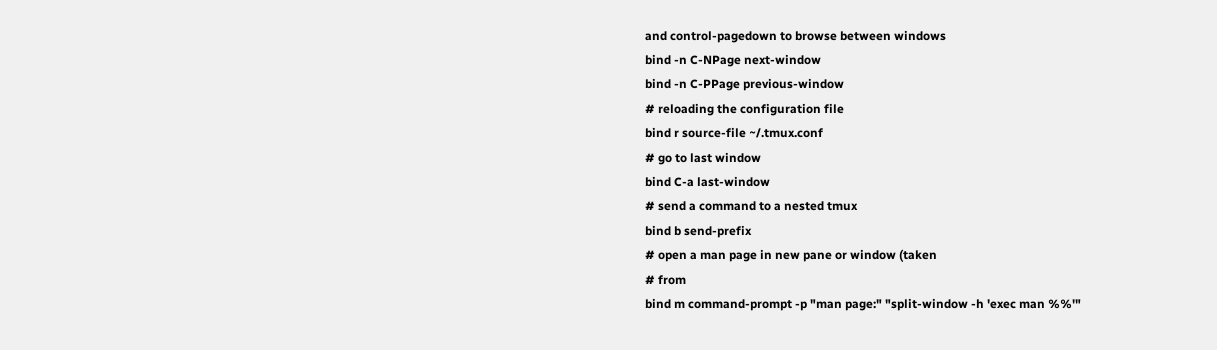and control-pagedown to browse between windows
bind -n C-NPage next-window
bind -n C-PPage previous-window
# reloading the configuration file
bind r source-file ~/.tmux.conf
# go to last window
bind C-a last-window
# send a command to a nested tmux
bind b send-prefix
# open a man page in new pane or window (taken
# from
bind m command-prompt -p "man page:" "split-window -h 'exec man %%'"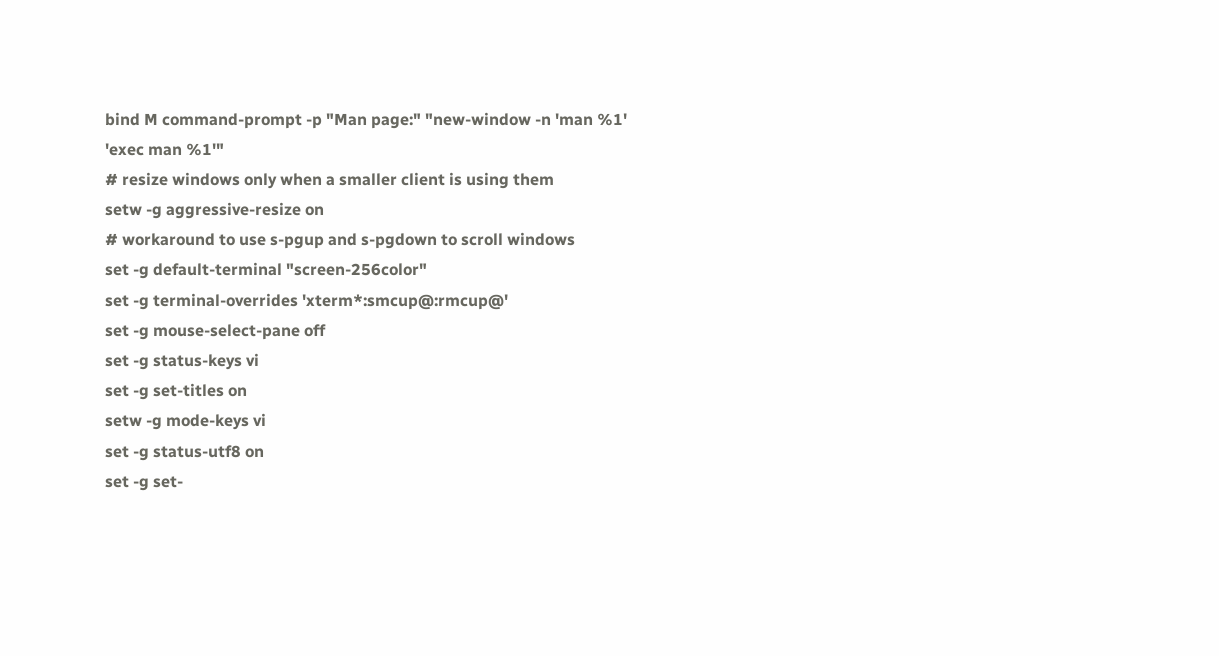bind M command-prompt -p "Man page:" "new-window -n 'man %1' 'exec man %1'"
# resize windows only when a smaller client is using them
setw -g aggressive-resize on
# workaround to use s-pgup and s-pgdown to scroll windows
set -g default-terminal "screen-256color"
set -g terminal-overrides 'xterm*:smcup@:rmcup@'
set -g mouse-select-pane off
set -g status-keys vi
set -g set-titles on
setw -g mode-keys vi
set -g status-utf8 on
set -g set-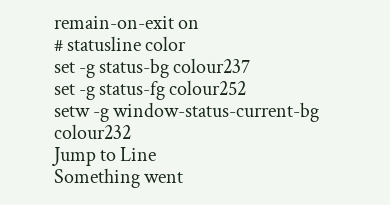remain-on-exit on
# statusline color
set -g status-bg colour237
set -g status-fg colour252
setw -g window-status-current-bg colour232
Jump to Line
Something went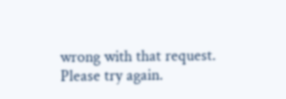wrong with that request. Please try again.